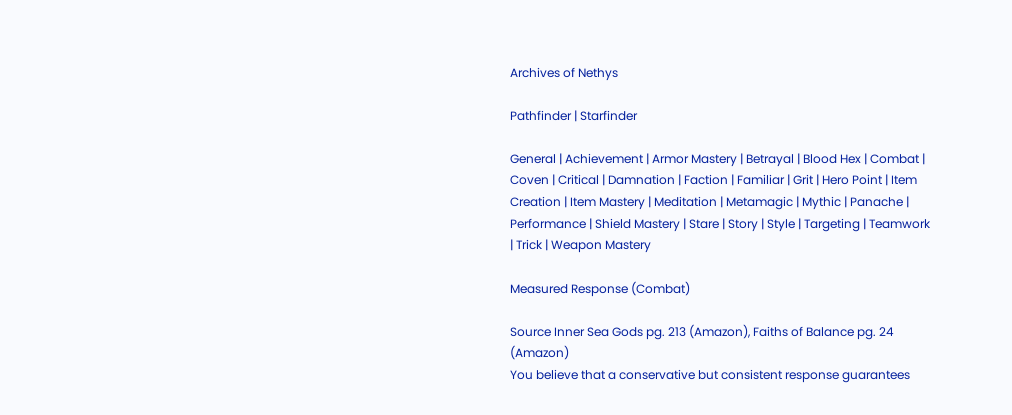Archives of Nethys

Pathfinder | Starfinder

General | Achievement | Armor Mastery | Betrayal | Blood Hex | Combat | Coven | Critical | Damnation | Faction | Familiar | Grit | Hero Point | Item Creation | Item Mastery | Meditation | Metamagic | Mythic | Panache | Performance | Shield Mastery | Stare | Story | Style | Targeting | Teamwork | Trick | Weapon Mastery

Measured Response (Combat)

Source Inner Sea Gods pg. 213 (Amazon), Faiths of Balance pg. 24 (Amazon)
You believe that a conservative but consistent response guarantees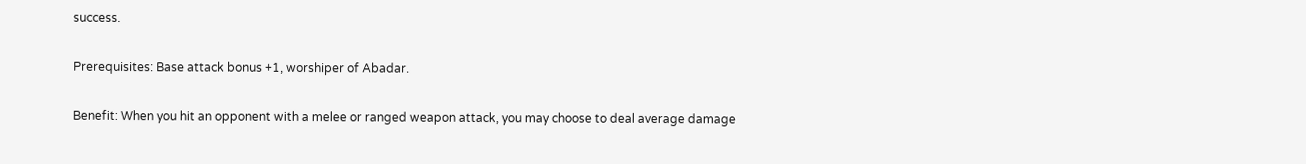success.

Prerequisites: Base attack bonus +1, worshiper of Abadar.

Benefit: When you hit an opponent with a melee or ranged weapon attack, you may choose to deal average damage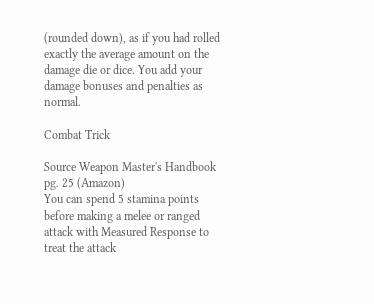(rounded down), as if you had rolled exactly the average amount on the damage die or dice. You add your damage bonuses and penalties as normal.

Combat Trick

Source Weapon Master's Handbook pg. 25 (Amazon)
You can spend 5 stamina points before making a melee or ranged attack with Measured Response to treat the attack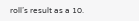roll’s result as a 10.